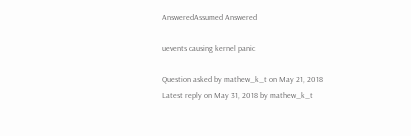AnsweredAssumed Answered

uevents causing kernel panic

Question asked by mathew_k_t on May 21, 2018
Latest reply on May 31, 2018 by mathew_k_t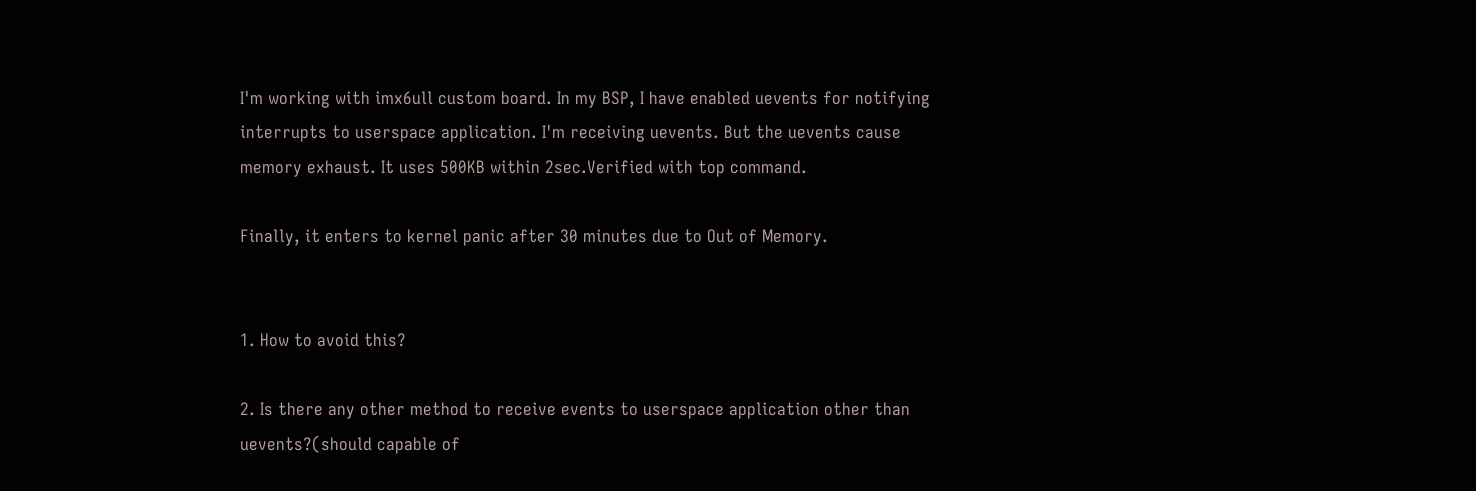I'm working with imx6ull custom board. In my BSP, I have enabled uevents for notifying interrupts to userspace application. I'm receiving uevents. But the uevents cause memory exhaust. It uses 500KB within 2sec.Verified with top command.

Finally, it enters to kernel panic after 30 minutes due to Out of Memory.


1. How to avoid this?

2. Is there any other method to receive events to userspace application other than uevents?(should capable of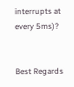interrupts at every 5ms)?


Best Regards